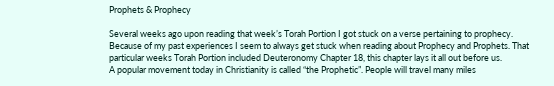Prophets & Prophecy

Several weeks ago upon reading that week’s Torah Portion I got stuck on a verse pertaining to prophecy. Because of my past experiences I seem to always get stuck when reading about Prophecy and Prophets. That particular weeks Torah Portion included Deuteronomy Chapter 18, this chapter lays it all out before us.
A popular movement today in Christianity is called “the Prophetic”. People will travel many miles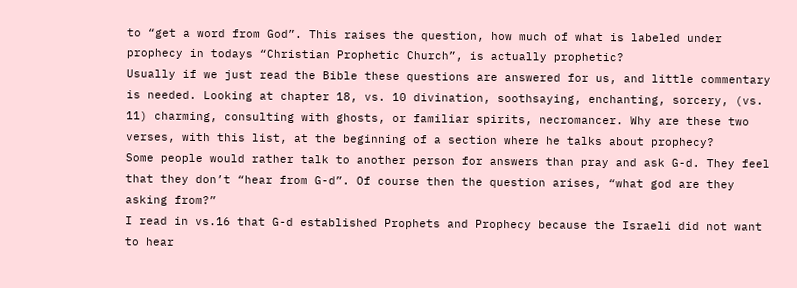to “get a word from God”. This raises the question, how much of what is labeled under prophecy in todays “Christian Prophetic Church”, is actually prophetic?
Usually if we just read the Bible these questions are answered for us, and little commentary is needed. Looking at chapter 18, vs. 10 divination, soothsaying, enchanting, sorcery, (vs. 11) charming, consulting with ghosts, or familiar spirits, necromancer. Why are these two verses, with this list, at the beginning of a section where he talks about prophecy?
Some people would rather talk to another person for answers than pray and ask G-d. They feel that they don’t “hear from G-d”. Of course then the question arises, “what god are they asking from?”
I read in vs.16 that G-d established Prophets and Prophecy because the Israeli did not want to hear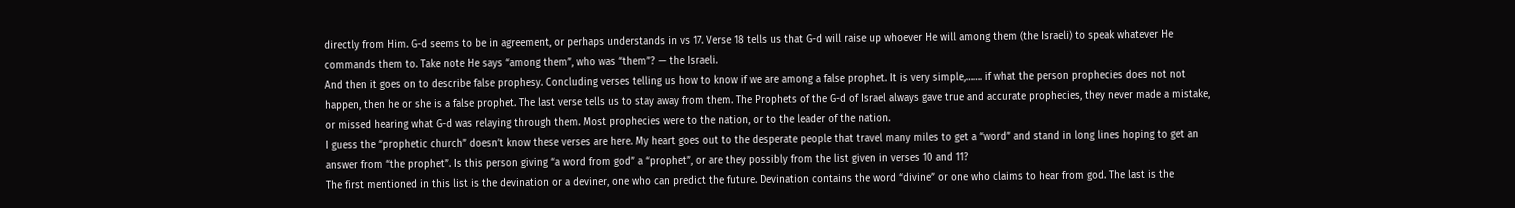directly from Him. G-d seems to be in agreement, or perhaps understands in vs 17. Verse 18 tells us that G-d will raise up whoever He will among them (the Israeli) to speak whatever He commands them to. Take note He says “among them”, who was “them”? — the Israeli.
And then it goes on to describe false prophesy. Concluding verses telling us how to know if we are among a false prophet. It is very simple,……. if what the person prophecies does not not happen, then he or she is a false prophet. The last verse tells us to stay away from them. The Prophets of the G-d of Israel always gave true and accurate prophecies, they never made a mistake, or missed hearing what G-d was relaying through them. Most prophecies were to the nation, or to the leader of the nation.
I guess the “prophetic church” doesn’t know these verses are here. My heart goes out to the desperate people that travel many miles to get a “word” and stand in long lines hoping to get an answer from “the prophet”. Is this person giving “a word from god” a “prophet”, or are they possibly from the list given in verses 10 and 11?
The first mentioned in this list is the devination or a deviner, one who can predict the future. Devination contains the word “divine” or one who claims to hear from god. The last is the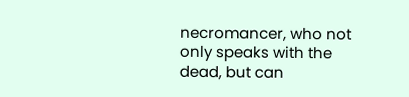necromancer, who not only speaks with the dead, but can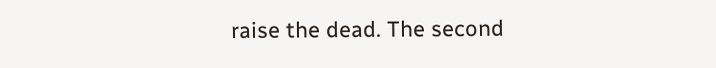raise the dead. The second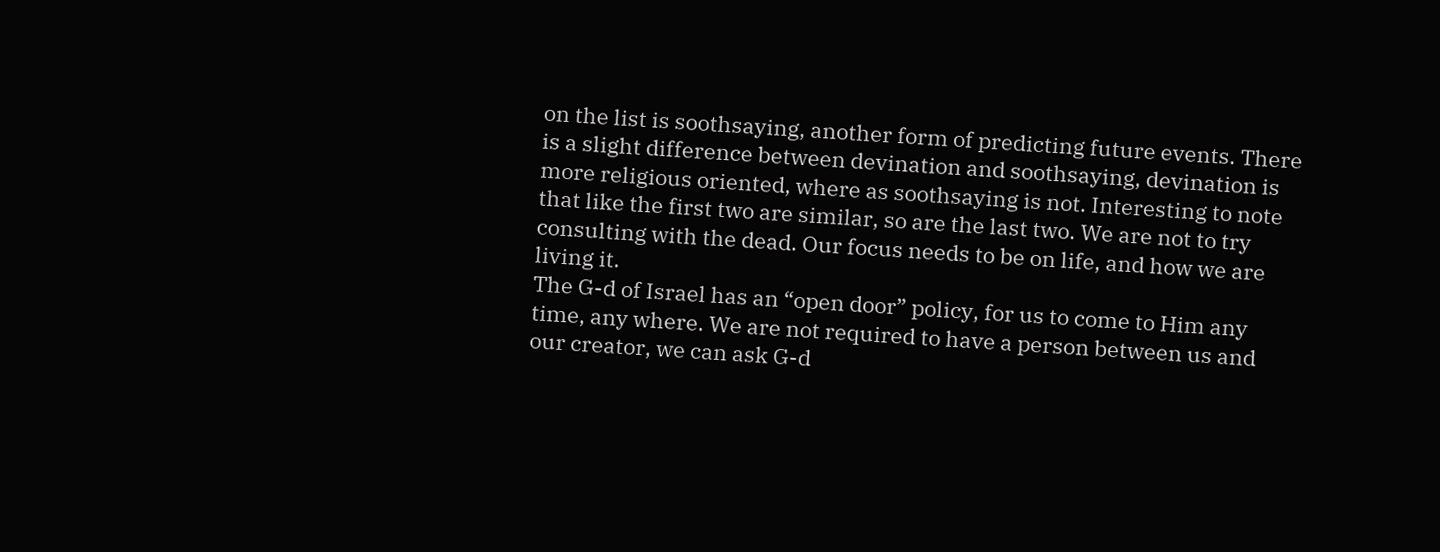on the list is soothsaying, another form of predicting future events. There is a slight difference between devination and soothsaying, devination is more religious oriented, where as soothsaying is not. Interesting to note that like the first two are similar, so are the last two. We are not to try consulting with the dead. Our focus needs to be on life, and how we are living it.
The G-d of Israel has an “open door” policy, for us to come to Him any time, any where. We are not required to have a person between us and our creator, we can ask G-d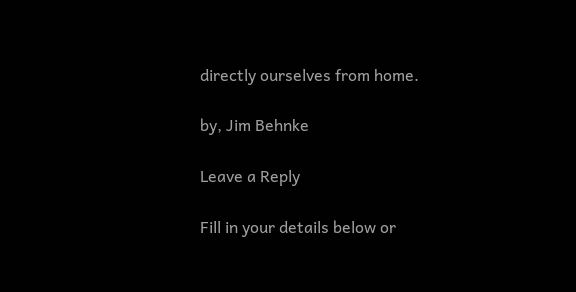directly ourselves from home.

by, Jim Behnke

Leave a Reply

Fill in your details below or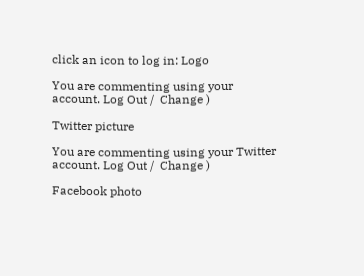click an icon to log in: Logo

You are commenting using your account. Log Out /  Change )

Twitter picture

You are commenting using your Twitter account. Log Out /  Change )

Facebook photo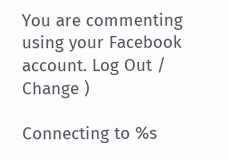You are commenting using your Facebook account. Log Out /  Change )

Connecting to %s